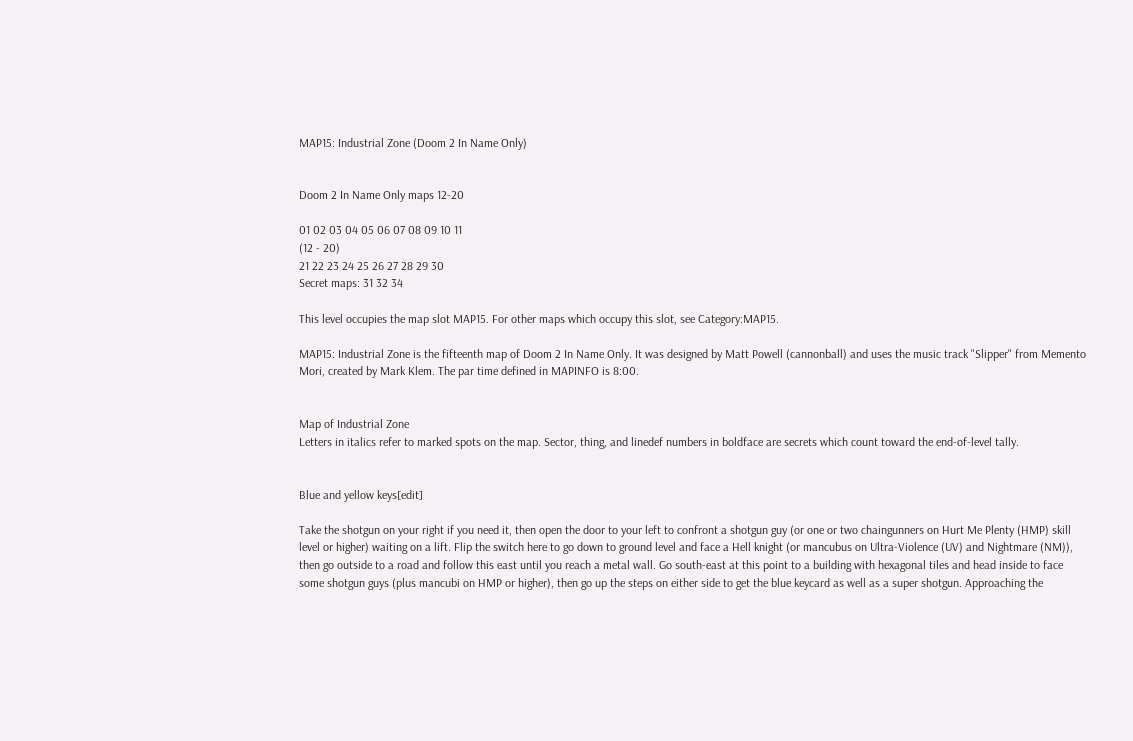MAP15: Industrial Zone (Doom 2 In Name Only)


Doom 2 In Name Only maps 12-20

01 02 03 04 05 06 07 08 09 10 11
(12 - 20)
21 22 23 24 25 26 27 28 29 30
Secret maps: 31 32 34

This level occupies the map slot MAP15. For other maps which occupy this slot, see Category:MAP15.

MAP15: Industrial Zone is the fifteenth map of Doom 2 In Name Only. It was designed by Matt Powell (cannonball) and uses the music track "Slipper" from Memento Mori, created by Mark Klem. The par time defined in MAPINFO is 8:00.


Map of Industrial Zone
Letters in italics refer to marked spots on the map. Sector, thing, and linedef numbers in boldface are secrets which count toward the end-of-level tally.


Blue and yellow keys[edit]

Take the shotgun on your right if you need it, then open the door to your left to confront a shotgun guy (or one or two chaingunners on Hurt Me Plenty (HMP) skill level or higher) waiting on a lift. Flip the switch here to go down to ground level and face a Hell knight (or mancubus on Ultra-Violence (UV) and Nightmare (NM)), then go outside to a road and follow this east until you reach a metal wall. Go south-east at this point to a building with hexagonal tiles and head inside to face some shotgun guys (plus mancubi on HMP or higher), then go up the steps on either side to get the blue keycard as well as a super shotgun. Approaching the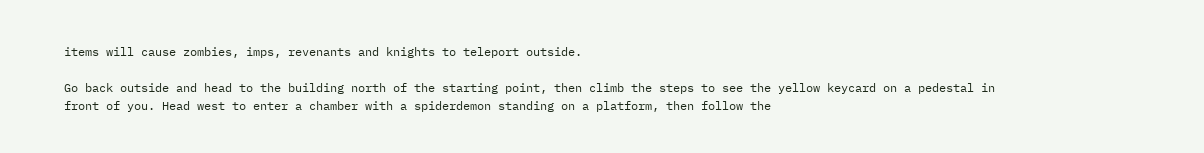items will cause zombies, imps, revenants and knights to teleport outside.

Go back outside and head to the building north of the starting point, then climb the steps to see the yellow keycard on a pedestal in front of you. Head west to enter a chamber with a spiderdemon standing on a platform, then follow the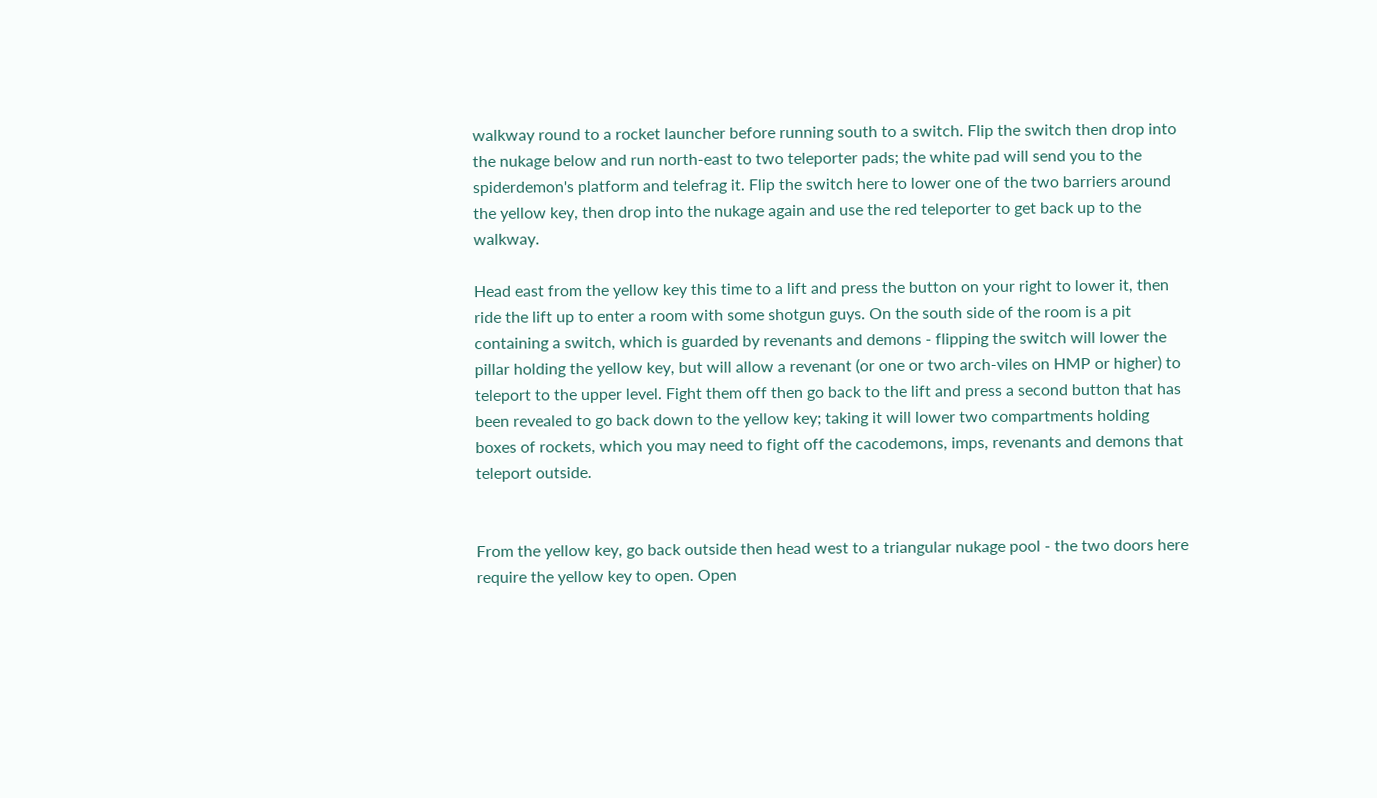walkway round to a rocket launcher before running south to a switch. Flip the switch then drop into the nukage below and run north-east to two teleporter pads; the white pad will send you to the spiderdemon's platform and telefrag it. Flip the switch here to lower one of the two barriers around the yellow key, then drop into the nukage again and use the red teleporter to get back up to the walkway.

Head east from the yellow key this time to a lift and press the button on your right to lower it, then ride the lift up to enter a room with some shotgun guys. On the south side of the room is a pit containing a switch, which is guarded by revenants and demons - flipping the switch will lower the pillar holding the yellow key, but will allow a revenant (or one or two arch-viles on HMP or higher) to teleport to the upper level. Fight them off then go back to the lift and press a second button that has been revealed to go back down to the yellow key; taking it will lower two compartments holding boxes of rockets, which you may need to fight off the cacodemons, imps, revenants and demons that teleport outside.


From the yellow key, go back outside then head west to a triangular nukage pool - the two doors here require the yellow key to open. Open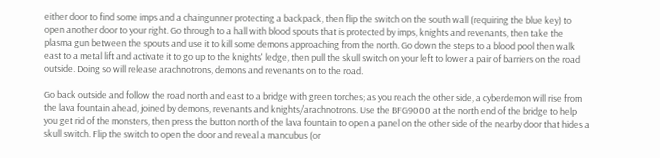either door to find some imps and a chaingunner protecting a backpack, then flip the switch on the south wall (requiring the blue key) to open another door to your right. Go through to a hall with blood spouts that is protected by imps, knights and revenants, then take the plasma gun between the spouts and use it to kill some demons approaching from the north. Go down the steps to a blood pool then walk east to a metal lift and activate it to go up to the knights' ledge, then pull the skull switch on your left to lower a pair of barriers on the road outside. Doing so will release arachnotrons, demons and revenants on to the road.

Go back outside and follow the road north and east to a bridge with green torches; as you reach the other side, a cyberdemon will rise from the lava fountain ahead, joined by demons, revenants and knights/arachnotrons. Use the BFG9000 at the north end of the bridge to help you get rid of the monsters, then press the button north of the lava fountain to open a panel on the other side of the nearby door that hides a skull switch. Flip the switch to open the door and reveal a mancubus (or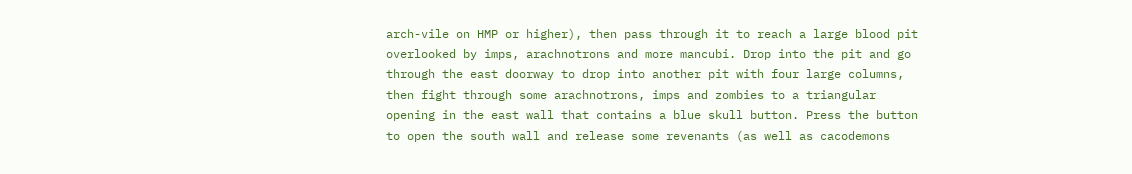arch-vile on HMP or higher), then pass through it to reach a large blood pit overlooked by imps, arachnotrons and more mancubi. Drop into the pit and go through the east doorway to drop into another pit with four large columns, then fight through some arachnotrons, imps and zombies to a triangular opening in the east wall that contains a blue skull button. Press the button to open the south wall and release some revenants (as well as cacodemons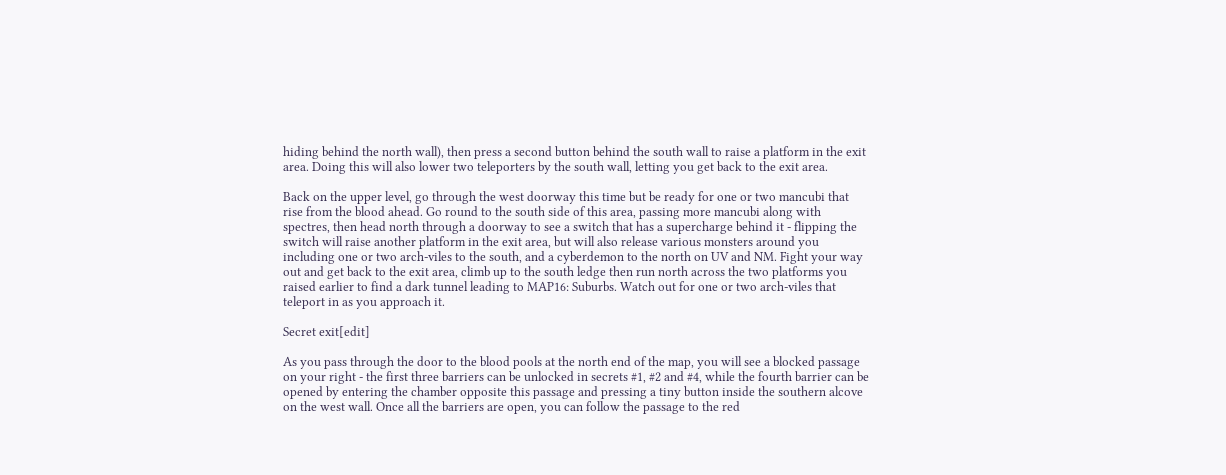hiding behind the north wall), then press a second button behind the south wall to raise a platform in the exit area. Doing this will also lower two teleporters by the south wall, letting you get back to the exit area.

Back on the upper level, go through the west doorway this time but be ready for one or two mancubi that rise from the blood ahead. Go round to the south side of this area, passing more mancubi along with spectres, then head north through a doorway to see a switch that has a supercharge behind it - flipping the switch will raise another platform in the exit area, but will also release various monsters around you including one or two arch-viles to the south, and a cyberdemon to the north on UV and NM. Fight your way out and get back to the exit area, climb up to the south ledge then run north across the two platforms you raised earlier to find a dark tunnel leading to MAP16: Suburbs. Watch out for one or two arch-viles that teleport in as you approach it.

Secret exit[edit]

As you pass through the door to the blood pools at the north end of the map, you will see a blocked passage on your right - the first three barriers can be unlocked in secrets #1, #2 and #4, while the fourth barrier can be opened by entering the chamber opposite this passage and pressing a tiny button inside the southern alcove on the west wall. Once all the barriers are open, you can follow the passage to the red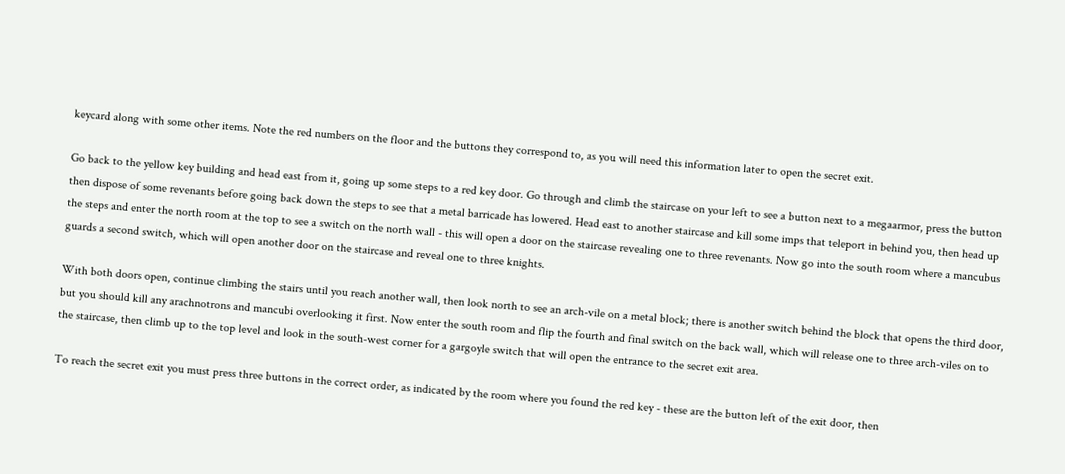keycard along with some other items. Note the red numbers on the floor and the buttons they correspond to, as you will need this information later to open the secret exit.

Go back to the yellow key building and head east from it, going up some steps to a red key door. Go through and climb the staircase on your left to see a button next to a megaarmor, press the button then dispose of some revenants before going back down the steps to see that a metal barricade has lowered. Head east to another staircase and kill some imps that teleport in behind you, then head up the steps and enter the north room at the top to see a switch on the north wall - this will open a door on the staircase revealing one to three revenants. Now go into the south room where a mancubus guards a second switch, which will open another door on the staircase and reveal one to three knights.

With both doors open, continue climbing the stairs until you reach another wall, then look north to see an arch-vile on a metal block; there is another switch behind the block that opens the third door, but you should kill any arachnotrons and mancubi overlooking it first. Now enter the south room and flip the fourth and final switch on the back wall, which will release one to three arch-viles on to the staircase, then climb up to the top level and look in the south-west corner for a gargoyle switch that will open the entrance to the secret exit area.

To reach the secret exit you must press three buttons in the correct order, as indicated by the room where you found the red key - these are the button left of the exit door, then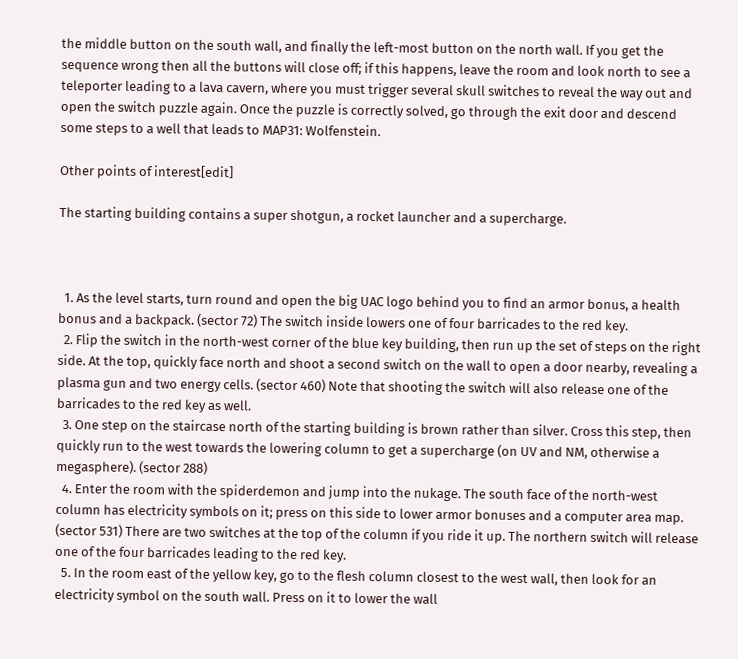the middle button on the south wall, and finally the left-most button on the north wall. If you get the sequence wrong then all the buttons will close off; if this happens, leave the room and look north to see a teleporter leading to a lava cavern, where you must trigger several skull switches to reveal the way out and open the switch puzzle again. Once the puzzle is correctly solved, go through the exit door and descend some steps to a well that leads to MAP31: Wolfenstein.

Other points of interest[edit]

The starting building contains a super shotgun, a rocket launcher and a supercharge.



  1. As the level starts, turn round and open the big UAC logo behind you to find an armor bonus, a health bonus and a backpack. (sector 72) The switch inside lowers one of four barricades to the red key.
  2. Flip the switch in the north-west corner of the blue key building, then run up the set of steps on the right side. At the top, quickly face north and shoot a second switch on the wall to open a door nearby, revealing a plasma gun and two energy cells. (sector 460) Note that shooting the switch will also release one of the barricades to the red key as well.
  3. One step on the staircase north of the starting building is brown rather than silver. Cross this step, then quickly run to the west towards the lowering column to get a supercharge (on UV and NM, otherwise a megasphere). (sector 288)
  4. Enter the room with the spiderdemon and jump into the nukage. The south face of the north-west column has electricity symbols on it; press on this side to lower armor bonuses and a computer area map. (sector 531) There are two switches at the top of the column if you ride it up. The northern switch will release one of the four barricades leading to the red key.
  5. In the room east of the yellow key, go to the flesh column closest to the west wall, then look for an electricity symbol on the south wall. Press on it to lower the wall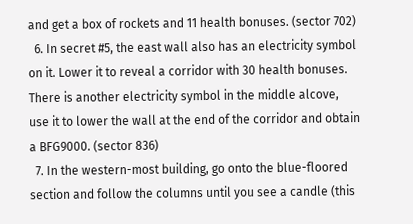and get a box of rockets and 11 health bonuses. (sector 702)
  6. In secret #5, the east wall also has an electricity symbol on it. Lower it to reveal a corridor with 30 health bonuses. There is another electricity symbol in the middle alcove, use it to lower the wall at the end of the corridor and obtain a BFG9000. (sector 836)
  7. In the western-most building, go onto the blue-floored section and follow the columns until you see a candle (this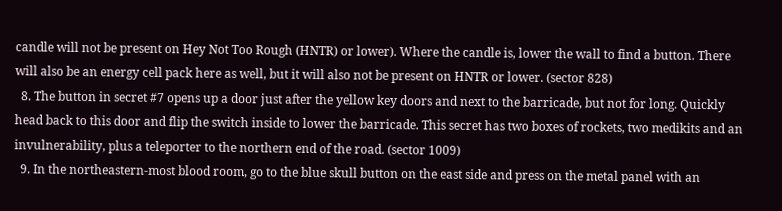candle will not be present on Hey Not Too Rough (HNTR) or lower). Where the candle is, lower the wall to find a button. There will also be an energy cell pack here as well, but it will also not be present on HNTR or lower. (sector 828)
  8. The button in secret #7 opens up a door just after the yellow key doors and next to the barricade, but not for long. Quickly head back to this door and flip the switch inside to lower the barricade. This secret has two boxes of rockets, two medikits and an invulnerability, plus a teleporter to the northern end of the road. (sector 1009)
  9. In the northeastern-most blood room, go to the blue skull button on the east side and press on the metal panel with an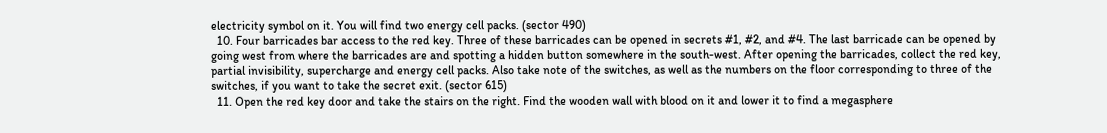electricity symbol on it. You will find two energy cell packs. (sector 490)
  10. Four barricades bar access to the red key. Three of these barricades can be opened in secrets #1, #2, and #4. The last barricade can be opened by going west from where the barricades are and spotting a hidden button somewhere in the south-west. After opening the barricades, collect the red key, partial invisibility, supercharge and energy cell packs. Also take note of the switches, as well as the numbers on the floor corresponding to three of the switches, if you want to take the secret exit. (sector 615)
  11. Open the red key door and take the stairs on the right. Find the wooden wall with blood on it and lower it to find a megasphere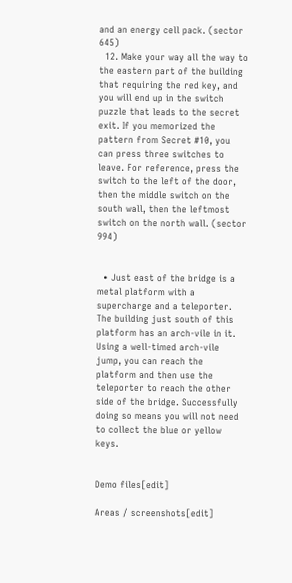and an energy cell pack. (sector 645)
  12. Make your way all the way to the eastern part of the building that requiring the red key, and you will end up in the switch puzzle that leads to the secret exit. If you memorized the pattern from Secret #10, you can press three switches to leave. For reference, press the switch to the left of the door, then the middle switch on the south wall, then the leftmost switch on the north wall. (sector 994)


  • Just east of the bridge is a metal platform with a supercharge and a teleporter. The building just south of this platform has an arch-vile in it. Using a well-timed arch-vile jump, you can reach the platform and then use the teleporter to reach the other side of the bridge. Successfully doing so means you will not need to collect the blue or yellow keys.


Demo files[edit]

Areas / screenshots[edit]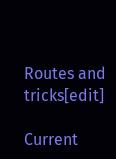Routes and tricks[edit]

Current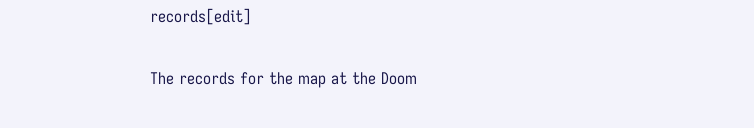records[edit]

The records for the map at the Doom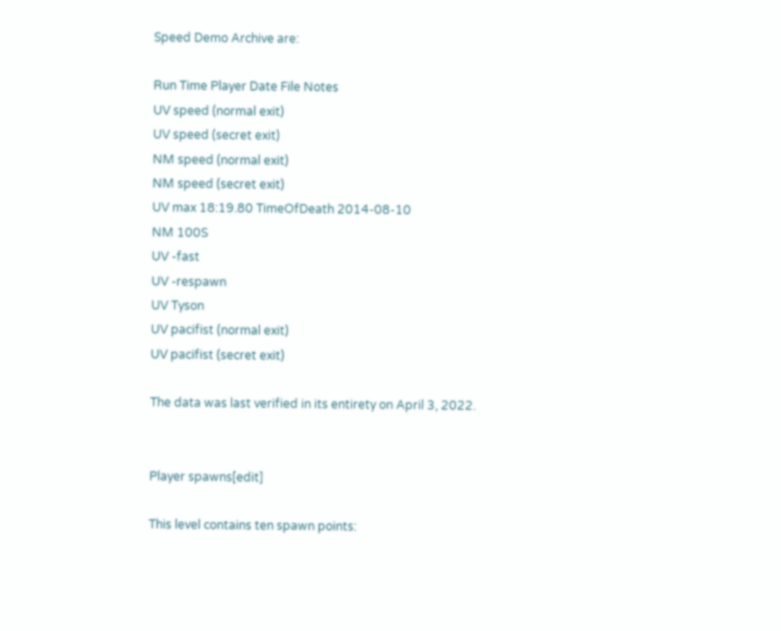Speed Demo Archive are:

Run Time Player Date File Notes
UV speed (normal exit)
UV speed (secret exit)
NM speed (normal exit)
NM speed (secret exit)
UV max 18:19.80 TimeOfDeath 2014-08-10
NM 100S
UV -fast
UV -respawn
UV Tyson
UV pacifist (normal exit)
UV pacifist (secret exit)

The data was last verified in its entirety on April 3, 2022.


Player spawns[edit]

This level contains ten spawn points: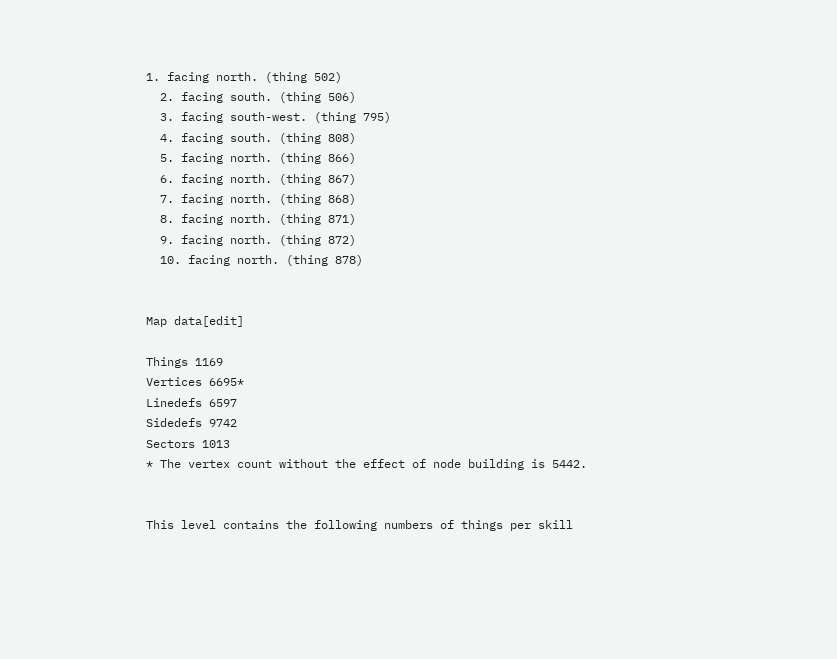1. facing north. (thing 502)
  2. facing south. (thing 506)
  3. facing south-west. (thing 795)
  4. facing south. (thing 808)
  5. facing north. (thing 866)
  6. facing north. (thing 867)
  7. facing north. (thing 868)
  8. facing north. (thing 871)
  9. facing north. (thing 872)
  10. facing north. (thing 878)


Map data[edit]

Things 1169
Vertices 6695*
Linedefs 6597
Sidedefs 9742
Sectors 1013
* The vertex count without the effect of node building is 5442.


This level contains the following numbers of things per skill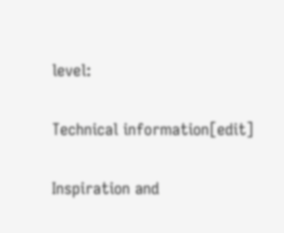level:

Technical information[edit]

Inspiration and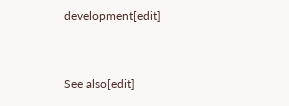development[edit]


See also[edit]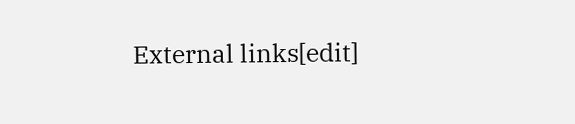External links[edit]